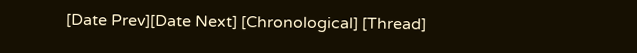[Date Prev][Date Next] [Chronological] [Thread]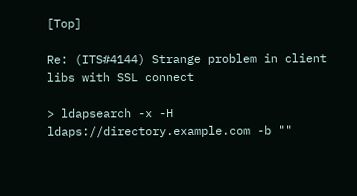[Top]

Re: (ITS#4144) Strange problem in client libs with SSL connect

> ldapsearch -x -H ldaps://directory.example.com -b ""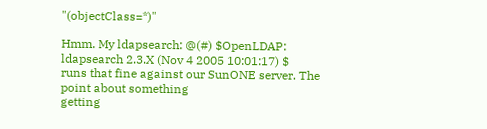"(objectClass=*)"

Hmm. My ldapsearch: @(#) $OpenLDAP: ldapsearch 2.3.X (Nov 4 2005 10:01:17) $
runs that fine against our SunONE server. The point about something
getting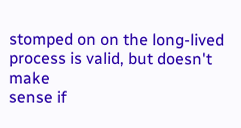stomped on on the long-lived process is valid, but doesn't make
sense if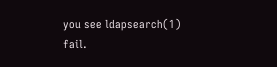you see ldapsearch(1) fail.